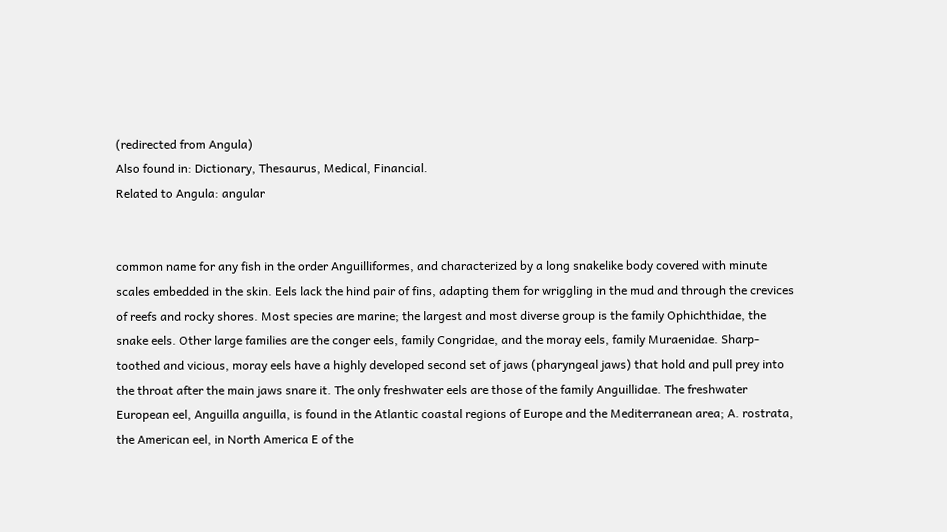(redirected from Angula)
Also found in: Dictionary, Thesaurus, Medical, Financial.
Related to Angula: angular


common name for any fish in the order Anguilliformes, and characterized by a long snakelike body covered with minute scales embedded in the skin. Eels lack the hind pair of fins, adapting them for wriggling in the mud and through the crevices of reefs and rocky shores. Most species are marine; the largest and most diverse group is the family Ophichthidae, the snake eels. Other large families are the conger eels, family Congridae, and the moray eels, family Muraenidae. Sharp-toothed and vicious, moray eels have a highly developed second set of jaws (pharyngeal jaws) that hold and pull prey into the throat after the main jaws snare it. The only freshwater eels are those of the family Anguillidae. The freshwater European eel, Anguilla anguilla, is found in the Atlantic coastal regions of Europe and the Mediterranean area; A. rostrata, the American eel, in North America E of the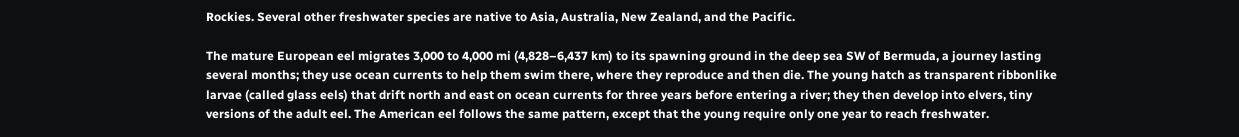Rockies. Several other freshwater species are native to Asia, Australia, New Zealand, and the Pacific.

The mature European eel migrates 3,000 to 4,000 mi (4,828–6,437 km) to its spawning ground in the deep sea SW of Bermuda, a journey lasting several months; they use ocean currents to help them swim there, where they reproduce and then die. The young hatch as transparent ribbonlike larvae (called glass eels) that drift north and east on ocean currents for three years before entering a river; they then develop into elvers, tiny versions of the adult eel. The American eel follows the same pattern, except that the young require only one year to reach freshwater.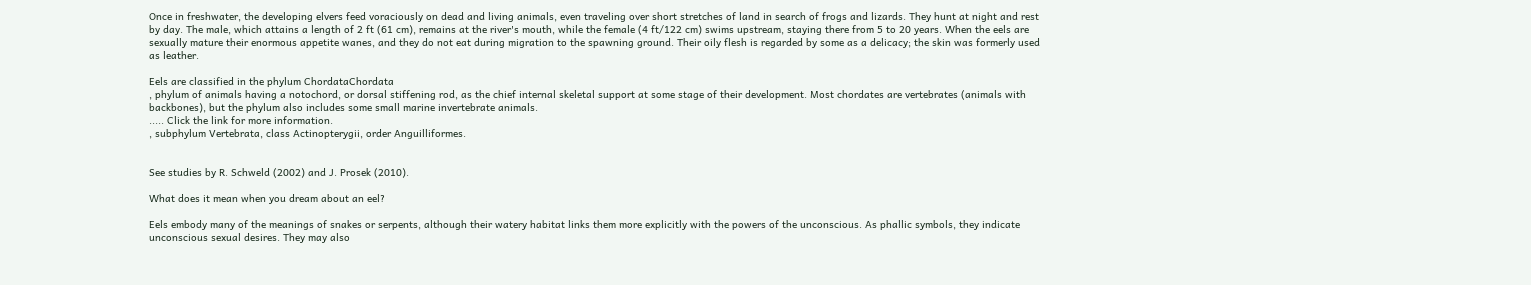Once in freshwater, the developing elvers feed voraciously on dead and living animals, even traveling over short stretches of land in search of frogs and lizards. They hunt at night and rest by day. The male, which attains a length of 2 ft (61 cm), remains at the river's mouth, while the female (4 ft/122 cm) swims upstream, staying there from 5 to 20 years. When the eels are sexually mature their enormous appetite wanes, and they do not eat during migration to the spawning ground. Their oily flesh is regarded by some as a delicacy; the skin was formerly used as leather.

Eels are classified in the phylum ChordataChordata
, phylum of animals having a notochord, or dorsal stiffening rod, as the chief internal skeletal support at some stage of their development. Most chordates are vertebrates (animals with backbones), but the phylum also includes some small marine invertebrate animals.
..... Click the link for more information.
, subphylum Vertebrata, class Actinopterygii, order Anguilliformes.


See studies by R. Schweld (2002) and J. Prosek (2010).

What does it mean when you dream about an eel?

Eels embody many of the meanings of snakes or serpents, although their watery habitat links them more explicitly with the powers of the unconscious. As phallic symbols, they indicate unconscious sexual desires. They may also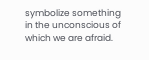symbolize something in the unconscious of which we are afraid.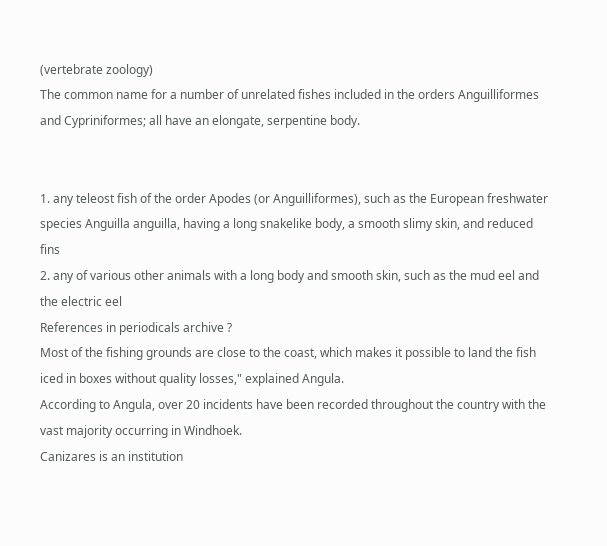(vertebrate zoology)
The common name for a number of unrelated fishes included in the orders Anguilliformes and Cypriniformes; all have an elongate, serpentine body.


1. any teleost fish of the order Apodes (or Anguilliformes), such as the European freshwater species Anguilla anguilla, having a long snakelike body, a smooth slimy skin, and reduced fins
2. any of various other animals with a long body and smooth skin, such as the mud eel and the electric eel
References in periodicals archive ?
Most of the fishing grounds are close to the coast, which makes it possible to land the fish iced in boxes without quality losses," explained Angula.
According to Angula, over 20 incidents have been recorded throughout the country with the vast majority occurring in Windhoek.
Canizares is an institution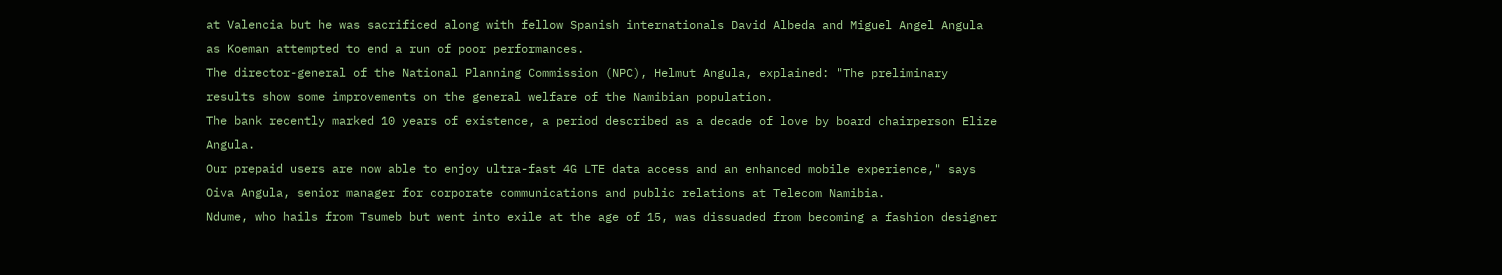at Valencia but he was sacrificed along with fellow Spanish internationals David Albeda and Miguel Angel Angula as Koeman attempted to end a run of poor performances.
The director-general of the National Planning Commission (NPC), Helmut Angula, explained: "The preliminary results show some improvements on the general welfare of the Namibian population.
The bank recently marked 10 years of existence, a period described as a decade of love by board chairperson Elize Angula.
Our prepaid users are now able to enjoy ultra-fast 4G LTE data access and an enhanced mobile experience," says Oiva Angula, senior manager for corporate communications and public relations at Telecom Namibia.
Ndume, who hails from Tsumeb but went into exile at the age of 15, was dissuaded from becoming a fashion designer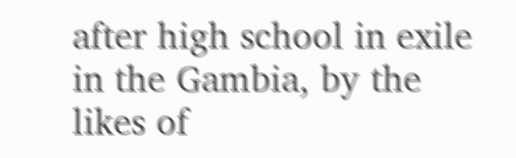after high school in exile in the Gambia, by the likes of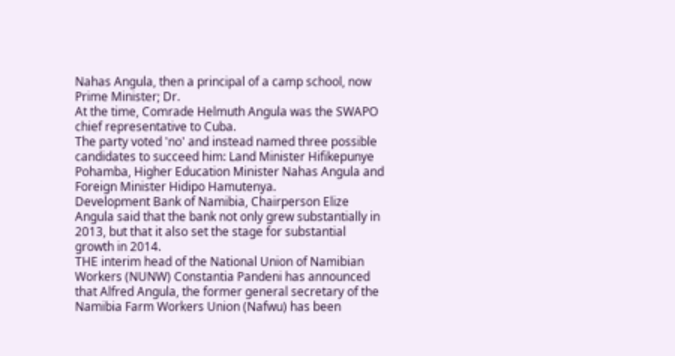Nahas Angula, then a principal of a camp school, now Prime Minister; Dr.
At the time, Comrade Helmuth Angula was the SWAPO chief representative to Cuba.
The party voted 'no' and instead named three possible candidates to succeed him: Land Minister Hifikepunye Pohamba, Higher Education Minister Nahas Angula and Foreign Minister Hidipo Hamutenya.
Development Bank of Namibia, Chairperson Elize Angula said that the bank not only grew substantially in 2013, but that it also set the stage for substantial growth in 2014.
THE interim head of the National Union of Namibian Workers (NUNW) Constantia Pandeni has announced that Alfred Angula, the former general secretary of the Namibia Farm Workers Union (Nafwu) has been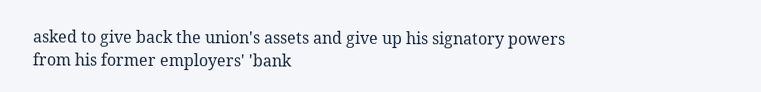asked to give back the union's assets and give up his signatory powers from his former employers' 'bank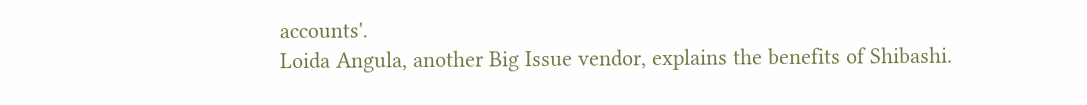accounts'.
Loida Angula, another Big Issue vendor, explains the benefits of Shibashi.